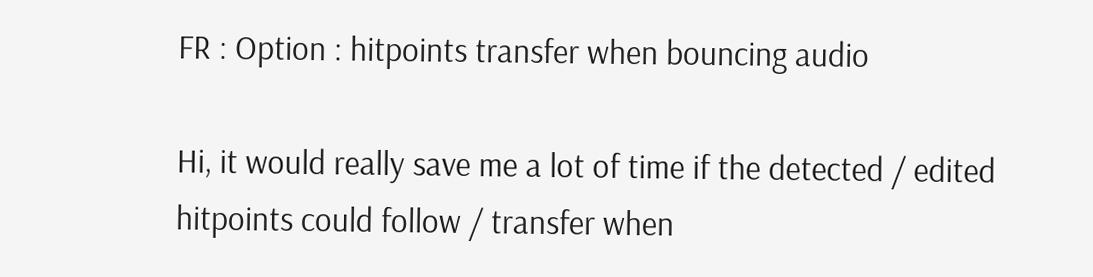FR : Option : hitpoints transfer when bouncing audio

Hi, it would really save me a lot of time if the detected / edited hitpoints could follow / transfer when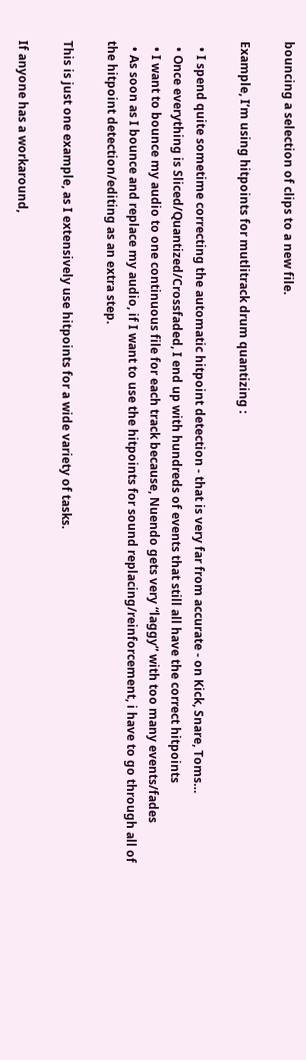bouncing a selection of clips to a new file.

Example, I’m using hitpoints for mutlitrack drum quantizing :

  • I spend quite sometime correcting the automatic hitpoint detection - that is very far from accurate - on Kick, Snare, Toms…
  • Once everything is Sliced/Quantized/Crossfaded, I end up with hundreds of events that still all have the correct hitpoints
  • I want to bounce my audio to one continuous file for each track because, Nuendo gets very “laggy” with too many events/fades
  • As soon as I bounce and replace my audio, if I want to use the hitpoints for sound replacing/reinforcement, i have to go through all of the hitpoint detection/editing as an extra step.

This is just one example, as I extensively use hitpoints for a wide variety of tasks.

If anyone has a workaround,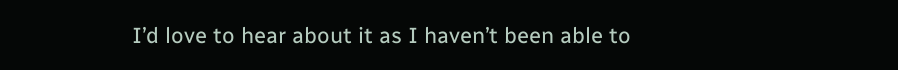I’d love to hear about it as I haven’t been able to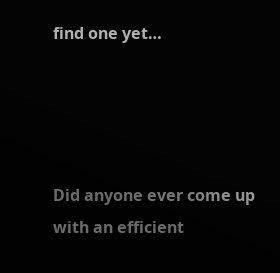find one yet…




Did anyone ever come up with an efficient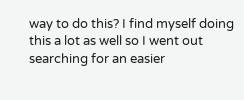way to do this? I find myself doing this a lot as well so I went out searching for an easier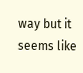way but it seems like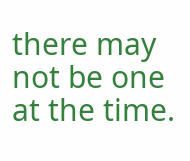there may not be one at the time.